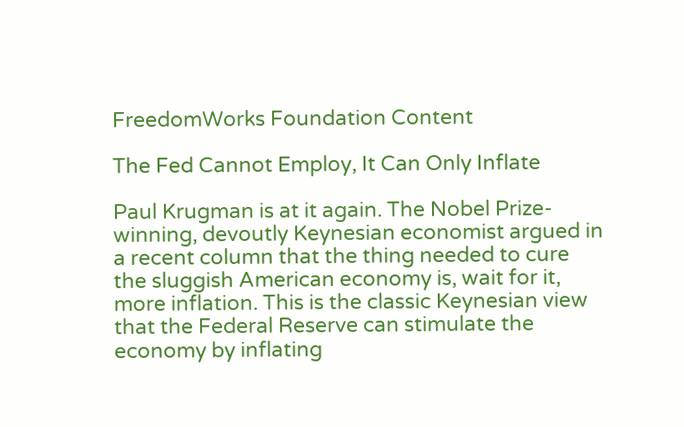FreedomWorks Foundation Content

The Fed Cannot Employ, It Can Only Inflate

Paul Krugman is at it again. The Nobel Prize-winning, devoutly Keynesian economist argued in a recent column that the thing needed to cure the sluggish American economy is, wait for it, more inflation. This is the classic Keynesian view that the Federal Reserve can stimulate the economy by inflating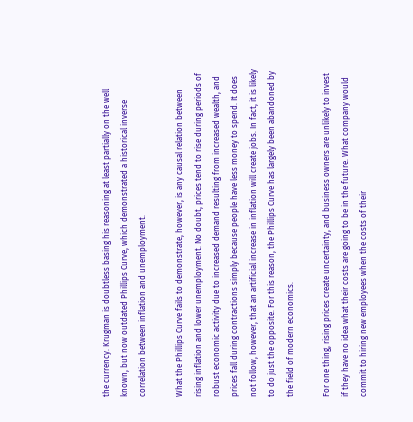the currency. Krugman is doubtless basing his reasoning at least partially on the well known, but now outdated Phillips Curve, which demonstrated a historical inverse correlation between inflation and unemployment.

What the Phillips Curve fails to demonstrate, however, is any causal relation between rising inflation and lower unemployment. No doubt, prices tend to rise during periods of robust economic activity due to increased demand resulting from increased wealth, and prices fall during contractions simply because people have less money to spend. It does not follow, however, that an artificial increase in inflation will create jobs. In fact, it is likely to do just the opposite. For this reason, the Phillips Curve has largely been abandoned by the field of modern economics.

For one thing, rising prices create uncertainty, and business owners are unlikely to invest if they have no idea what their costs are going to be in the future. What company would commit to hiring new employees when the costs of their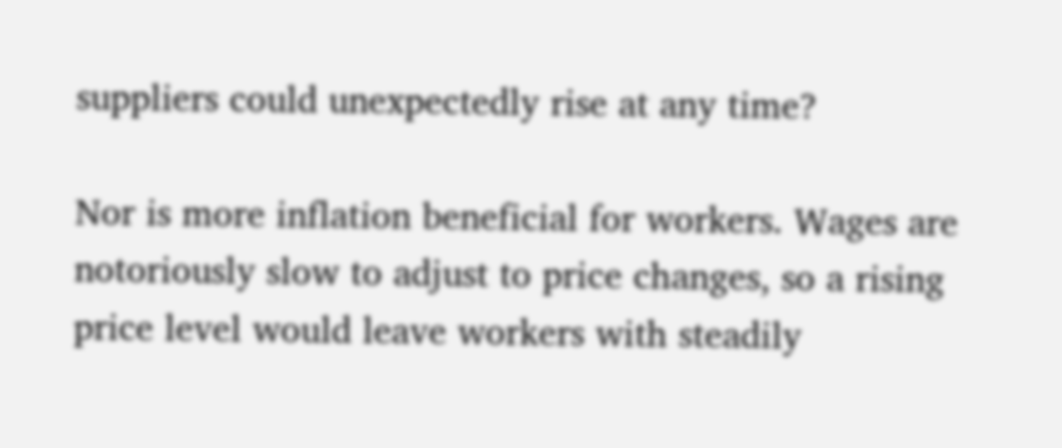suppliers could unexpectedly rise at any time?

Nor is more inflation beneficial for workers. Wages are notoriously slow to adjust to price changes, so a rising price level would leave workers with steadily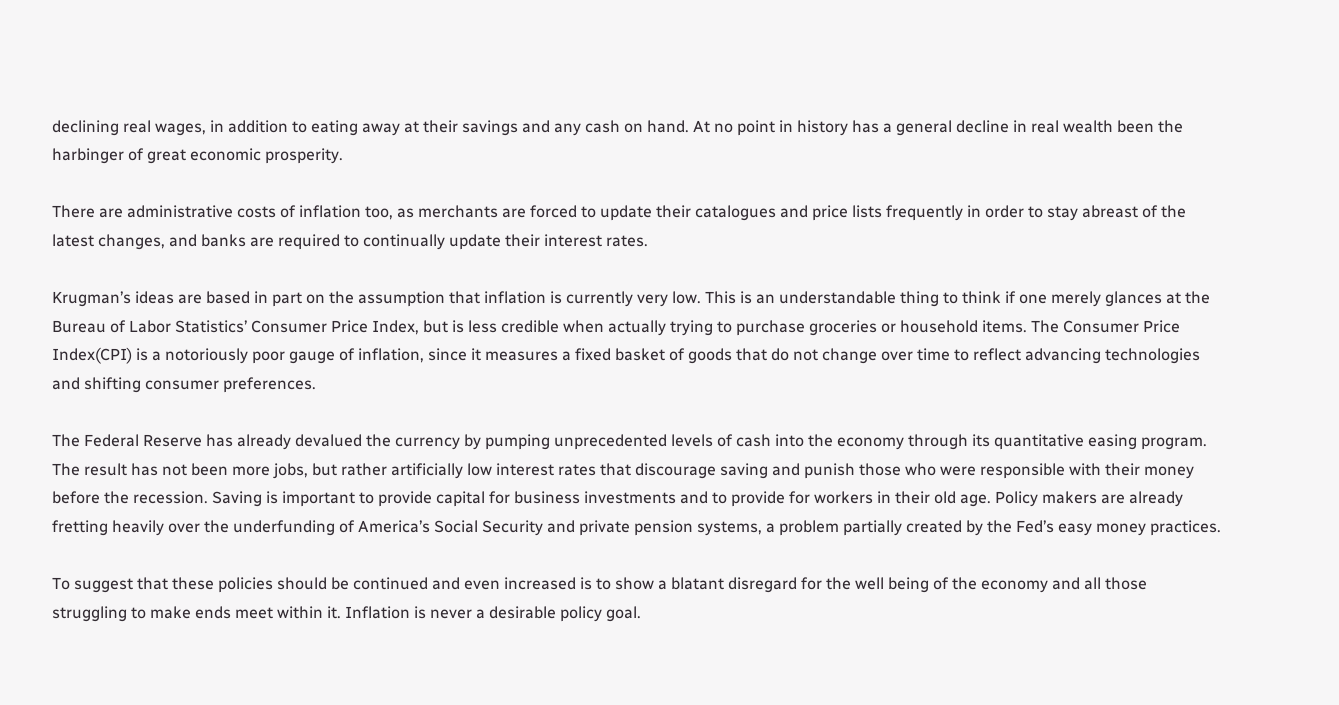declining real wages, in addition to eating away at their savings and any cash on hand. At no point in history has a general decline in real wealth been the harbinger of great economic prosperity.

There are administrative costs of inflation too, as merchants are forced to update their catalogues and price lists frequently in order to stay abreast of the latest changes, and banks are required to continually update their interest rates.

Krugman’s ideas are based in part on the assumption that inflation is currently very low. This is an understandable thing to think if one merely glances at the Bureau of Labor Statistics’ Consumer Price Index, but is less credible when actually trying to purchase groceries or household items. The Consumer Price Index(CPI) is a notoriously poor gauge of inflation, since it measures a fixed basket of goods that do not change over time to reflect advancing technologies and shifting consumer preferences.

The Federal Reserve has already devalued the currency by pumping unprecedented levels of cash into the economy through its quantitative easing program. The result has not been more jobs, but rather artificially low interest rates that discourage saving and punish those who were responsible with their money before the recession. Saving is important to provide capital for business investments and to provide for workers in their old age. Policy makers are already fretting heavily over the underfunding of America’s Social Security and private pension systems, a problem partially created by the Fed’s easy money practices.

To suggest that these policies should be continued and even increased is to show a blatant disregard for the well being of the economy and all those struggling to make ends meet within it. Inflation is never a desirable policy goal.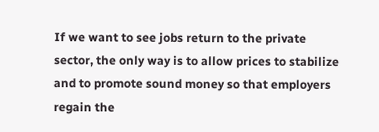If we want to see jobs return to the private sector, the only way is to allow prices to stabilize and to promote sound money so that employers regain the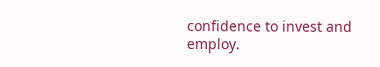confidence to invest and employ.